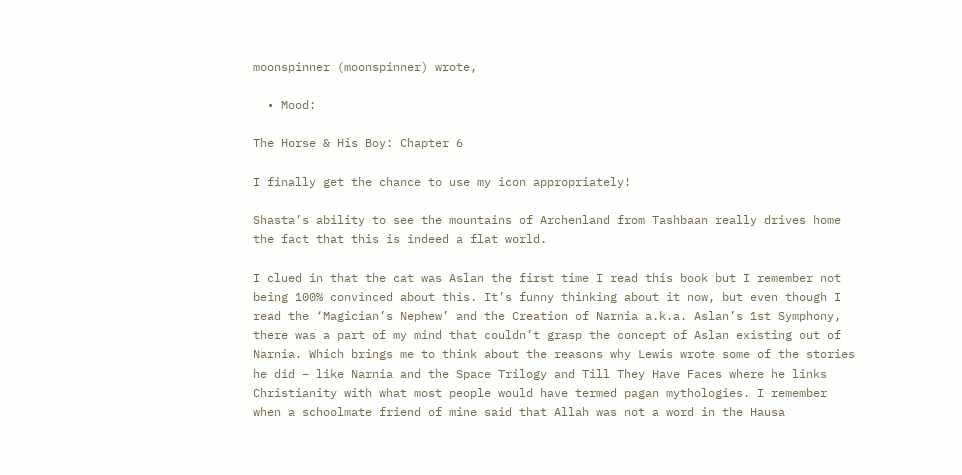moonspinner (moonspinner) wrote,

  • Mood:

The Horse & His Boy: Chapter 6

I finally get the chance to use my icon appropriately!

Shasta’s ability to see the mountains of Archenland from Tashbaan really drives home the fact that this is indeed a flat world.

I clued in that the cat was Aslan the first time I read this book but I remember not being 100% convinced about this. It’s funny thinking about it now, but even though I read the ‘Magician’s Nephew’ and the Creation of Narnia a.k.a. Aslan’s 1st Symphony, there was a part of my mind that couldn’t grasp the concept of Aslan existing out of Narnia. Which brings me to think about the reasons why Lewis wrote some of the stories he did – like Narnia and the Space Trilogy and Till They Have Faces where he links Christianity with what most people would have termed pagan mythologies. I remember when a schoolmate friend of mine said that Allah was not a word in the Hausa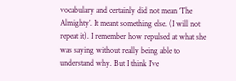vocabulary and certainly did not mean ‘The Almighty’. It meant something else. (I will not repeat it). I remember how repulsed at what she was saying without really being able to understand why. But I think I’ve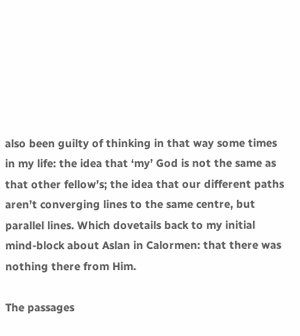also been guilty of thinking in that way some times in my life: the idea that ‘my’ God is not the same as that other fellow’s; the idea that our different paths aren’t converging lines to the same centre, but parallel lines. Which dovetails back to my initial mind-block about Aslan in Calormen: that there was nothing there from Him.

The passages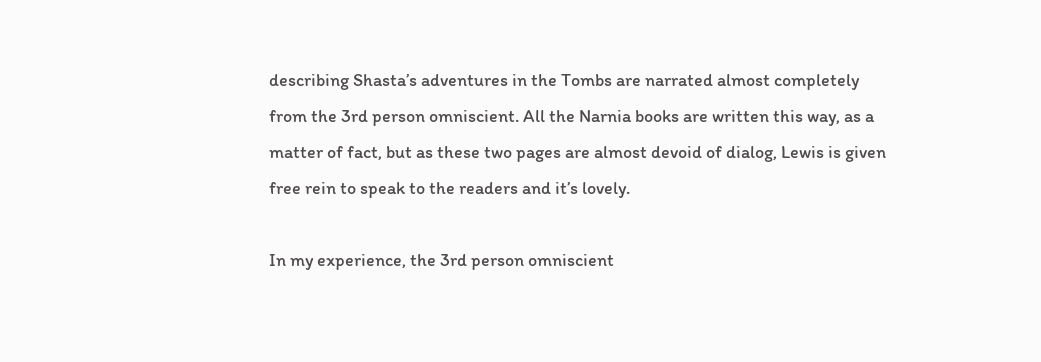describing Shasta’s adventures in the Tombs are narrated almost completely from the 3rd person omniscient. All the Narnia books are written this way, as a matter of fact, but as these two pages are almost devoid of dialog, Lewis is given free rein to speak to the readers and it’s lovely.

In my experience, the 3rd person omniscient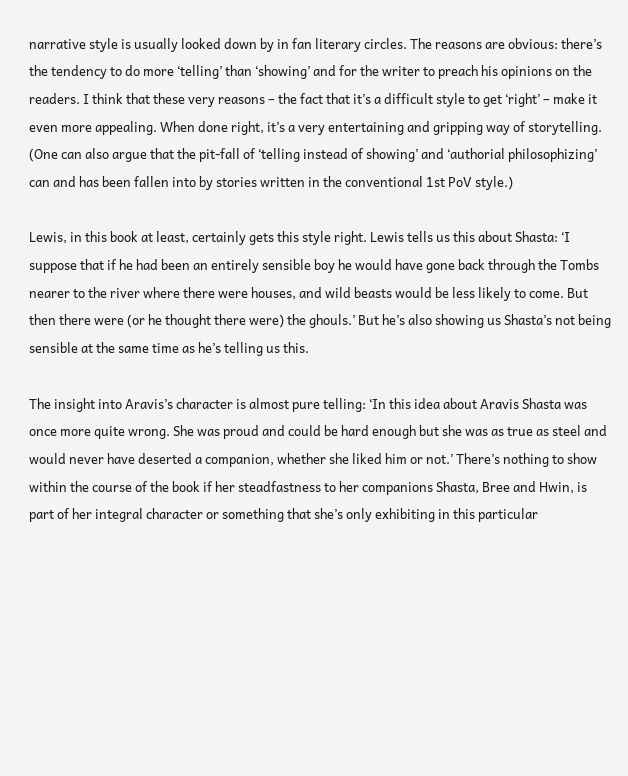narrative style is usually looked down by in fan literary circles. The reasons are obvious: there’s the tendency to do more ‘telling’ than ‘showing’ and for the writer to preach his opinions on the readers. I think that these very reasons – the fact that it’s a difficult style to get ‘right’ – make it even more appealing. When done right, it’s a very entertaining and gripping way of storytelling. (One can also argue that the pit-fall of ‘telling instead of showing’ and ‘authorial philosophizing’ can and has been fallen into by stories written in the conventional 1st PoV style.)

Lewis, in this book at least, certainly gets this style right. Lewis tells us this about Shasta: ‘I suppose that if he had been an entirely sensible boy he would have gone back through the Tombs nearer to the river where there were houses, and wild beasts would be less likely to come. But then there were (or he thought there were) the ghouls.’ But he’s also showing us Shasta’s not being sensible at the same time as he’s telling us this.

The insight into Aravis’s character is almost pure telling: ‘In this idea about Aravis Shasta was once more quite wrong. She was proud and could be hard enough but she was as true as steel and would never have deserted a companion, whether she liked him or not.’ There’s nothing to show within the course of the book if her steadfastness to her companions Shasta, Bree and Hwin, is part of her integral character or something that she’s only exhibiting in this particular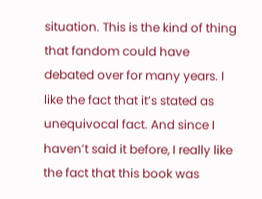situation. This is the kind of thing that fandom could have debated over for many years. I like the fact that it’s stated as unequivocal fact. And since I haven’t said it before, I really like the fact that this book was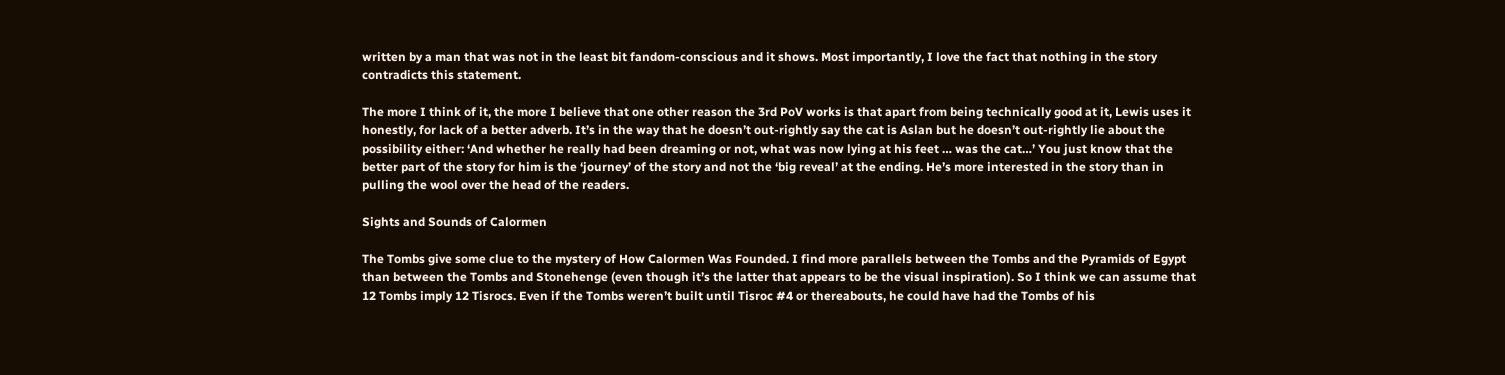written by a man that was not in the least bit fandom-conscious and it shows. Most importantly, I love the fact that nothing in the story contradicts this statement.

The more I think of it, the more I believe that one other reason the 3rd PoV works is that apart from being technically good at it, Lewis uses it honestly, for lack of a better adverb. It’s in the way that he doesn’t out-rightly say the cat is Aslan but he doesn’t out-rightly lie about the possibility either: ‘And whether he really had been dreaming or not, what was now lying at his feet … was the cat…’ You just know that the better part of the story for him is the ‘journey’ of the story and not the ‘big reveal’ at the ending. He’s more interested in the story than in pulling the wool over the head of the readers.

Sights and Sounds of Calormen

The Tombs give some clue to the mystery of How Calormen Was Founded. I find more parallels between the Tombs and the Pyramids of Egypt than between the Tombs and Stonehenge (even though it’s the latter that appears to be the visual inspiration). So I think we can assume that 12 Tombs imply 12 Tisrocs. Even if the Tombs weren’t built until Tisroc #4 or thereabouts, he could have had the Tombs of his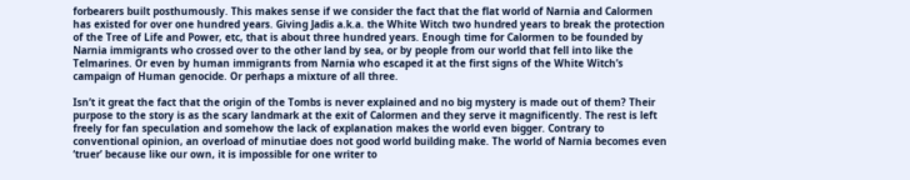forbearers built posthumously. This makes sense if we consider the fact that the flat world of Narnia and Calormen has existed for over one hundred years. Giving Jadis a.k.a. the White Witch two hundred years to break the protection of the Tree of Life and Power, etc, that is about three hundred years. Enough time for Calormen to be founded by Narnia immigrants who crossed over to the other land by sea, or by people from our world that fell into like the Telmarines. Or even by human immigrants from Narnia who escaped it at the first signs of the White Witch’s campaign of Human genocide. Or perhaps a mixture of all three.

Isn’t it great the fact that the origin of the Tombs is never explained and no big mystery is made out of them? Their purpose to the story is as the scary landmark at the exit of Calormen and they serve it magnificently. The rest is left freely for fan speculation and somehow the lack of explanation makes the world even bigger. Contrary to conventional opinion, an overload of minutiae does not good world building make. The world of Narnia becomes even ‘truer’ because like our own, it is impossible for one writer to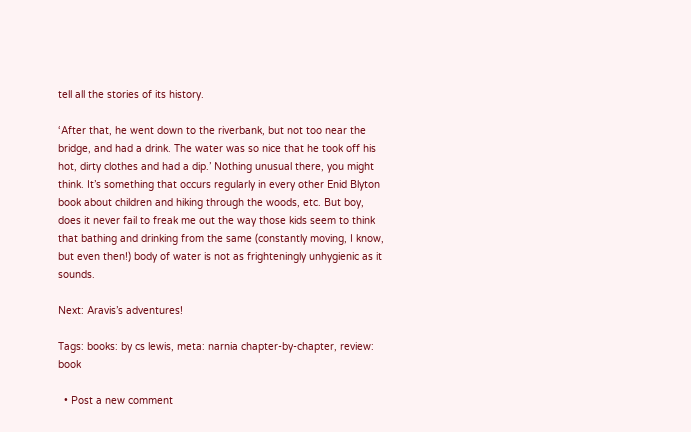tell all the stories of its history.

‘After that, he went down to the riverbank, but not too near the bridge, and had a drink. The water was so nice that he took off his hot, dirty clothes and had a dip.’ Nothing unusual there, you might think. It’s something that occurs regularly in every other Enid Blyton book about children and hiking through the woods, etc. But boy, does it never fail to freak me out the way those kids seem to think that bathing and drinking from the same (constantly moving, I know, but even then!) body of water is not as frighteningly unhygienic as it sounds.

Next: Aravis’s adventures!

Tags: books: by cs lewis, meta: narnia chapter-by-chapter, review: book

  • Post a new comment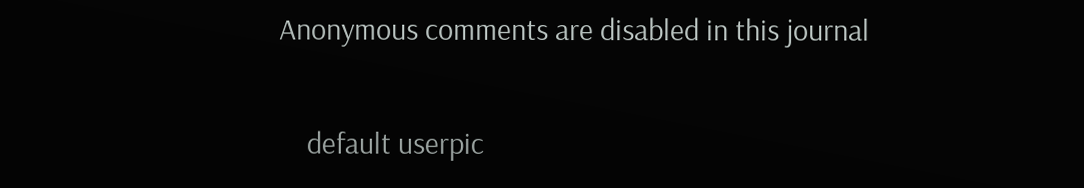Anonymous comments are disabled in this journal

    default userpic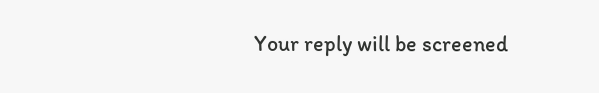Your reply will be screened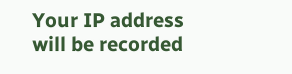Your IP address will be recorded